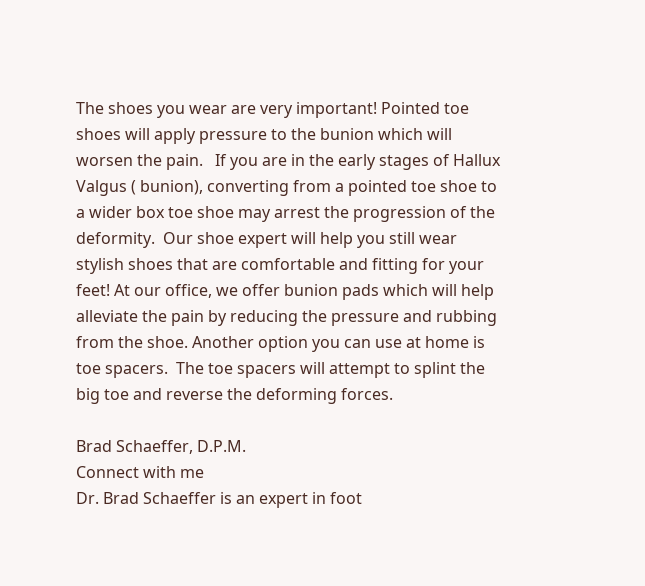The shoes you wear are very important! Pointed toe shoes will apply pressure to the bunion which will worsen the pain.   If you are in the early stages of Hallux Valgus ( bunion), converting from a pointed toe shoe to a wider box toe shoe may arrest the progression of the deformity.  Our shoe expert will help you still wear stylish shoes that are comfortable and fitting for your feet! At our office, we offer bunion pads which will help alleviate the pain by reducing the pressure and rubbing from the shoe. Another option you can use at home is toe spacers.  The toe spacers will attempt to splint the big toe and reverse the deforming forces.

Brad Schaeffer, D.P.M.
Connect with me
Dr. Brad Schaeffer is an expert in foot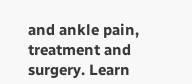and ankle pain, treatment and surgery. Learn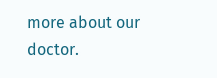more about our doctor.